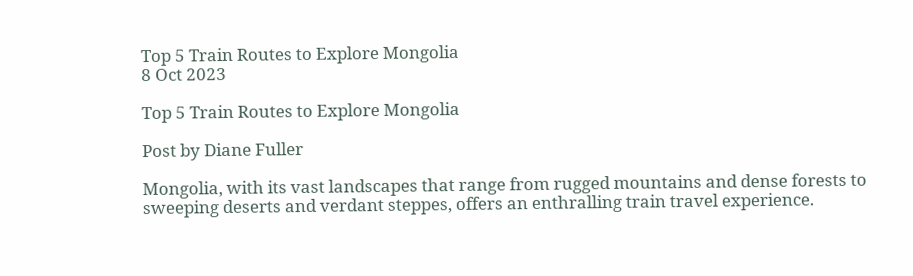Top 5 Train Routes to Explore Mongolia
8 Oct 2023

Top 5 Train Routes to Explore Mongolia

Post by Diane Fuller

Mongolia, with its vast landscapes that range from rugged mountains and dense forests to sweeping deserts and verdant steppes, offers an enthralling train travel experience.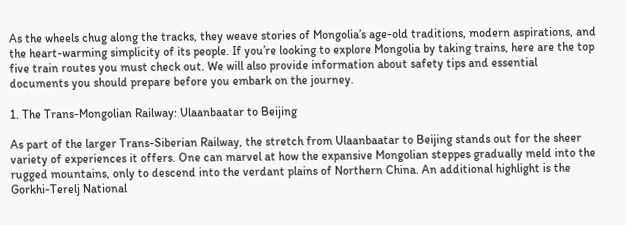As the wheels chug along the tracks, they weave stories of Mongolia’s age-old traditions, modern aspirations, and the heart-warming simplicity of its people. If you’re looking to explore Mongolia by taking trains, here are the top five train routes you must check out. We will also provide information about safety tips and essential documents you should prepare before you embark on the journey.

1. The Trans-Mongolian Railway: Ulaanbaatar to Beijing

As part of the larger Trans-Siberian Railway, the stretch from Ulaanbaatar to Beijing stands out for the sheer variety of experiences it offers. One can marvel at how the expansive Mongolian steppes gradually meld into the rugged mountains, only to descend into the verdant plains of Northern China. An additional highlight is the Gorkhi-Terelj National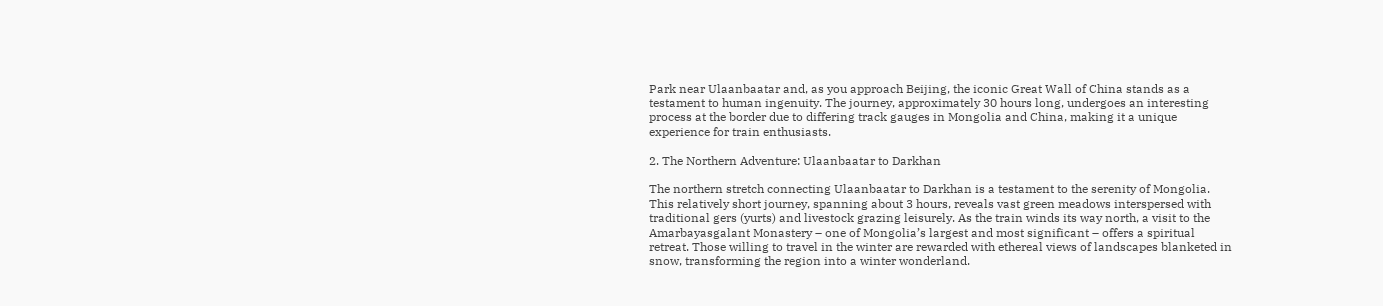Park near Ulaanbaatar and, as you approach Beijing, the iconic Great Wall of China stands as a testament to human ingenuity. The journey, approximately 30 hours long, undergoes an interesting process at the border due to differing track gauges in Mongolia and China, making it a unique experience for train enthusiasts.

2. The Northern Adventure: Ulaanbaatar to Darkhan

The northern stretch connecting Ulaanbaatar to Darkhan is a testament to the serenity of Mongolia. This relatively short journey, spanning about 3 hours, reveals vast green meadows interspersed with traditional gers (yurts) and livestock grazing leisurely. As the train winds its way north, a visit to the Amarbayasgalant Monastery – one of Mongolia’s largest and most significant – offers a spiritual retreat. Those willing to travel in the winter are rewarded with ethereal views of landscapes blanketed in snow, transforming the region into a winter wonderland.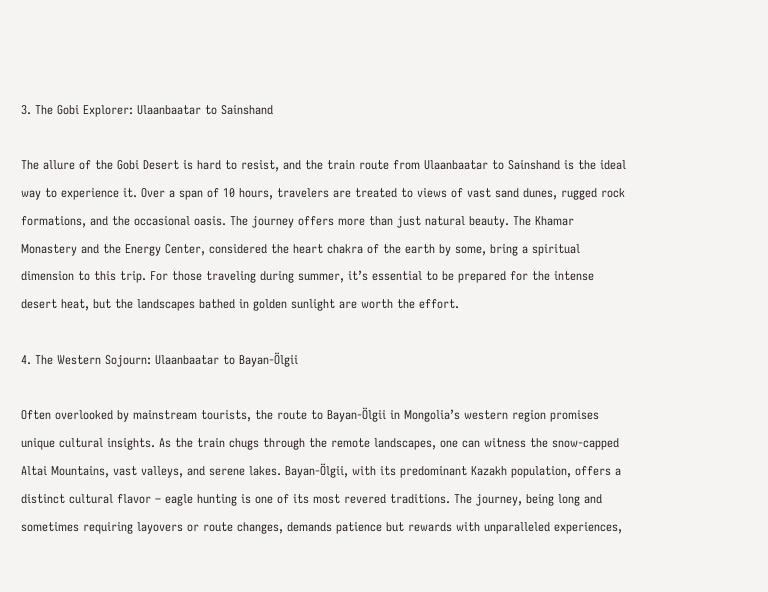3. The Gobi Explorer: Ulaanbaatar to Sainshand

The allure of the Gobi Desert is hard to resist, and the train route from Ulaanbaatar to Sainshand is the ideal way to experience it. Over a span of 10 hours, travelers are treated to views of vast sand dunes, rugged rock formations, and the occasional oasis. The journey offers more than just natural beauty. The Khamar Monastery and the Energy Center, considered the heart chakra of the earth by some, bring a spiritual dimension to this trip. For those traveling during summer, it’s essential to be prepared for the intense desert heat, but the landscapes bathed in golden sunlight are worth the effort.

4. The Western Sojourn: Ulaanbaatar to Bayan-Ölgii

Often overlooked by mainstream tourists, the route to Bayan-Ölgii in Mongolia’s western region promises unique cultural insights. As the train chugs through the remote landscapes, one can witness the snow-capped Altai Mountains, vast valleys, and serene lakes. Bayan-Ölgii, with its predominant Kazakh population, offers a distinct cultural flavor – eagle hunting is one of its most revered traditions. The journey, being long and sometimes requiring layovers or route changes, demands patience but rewards with unparalleled experiences,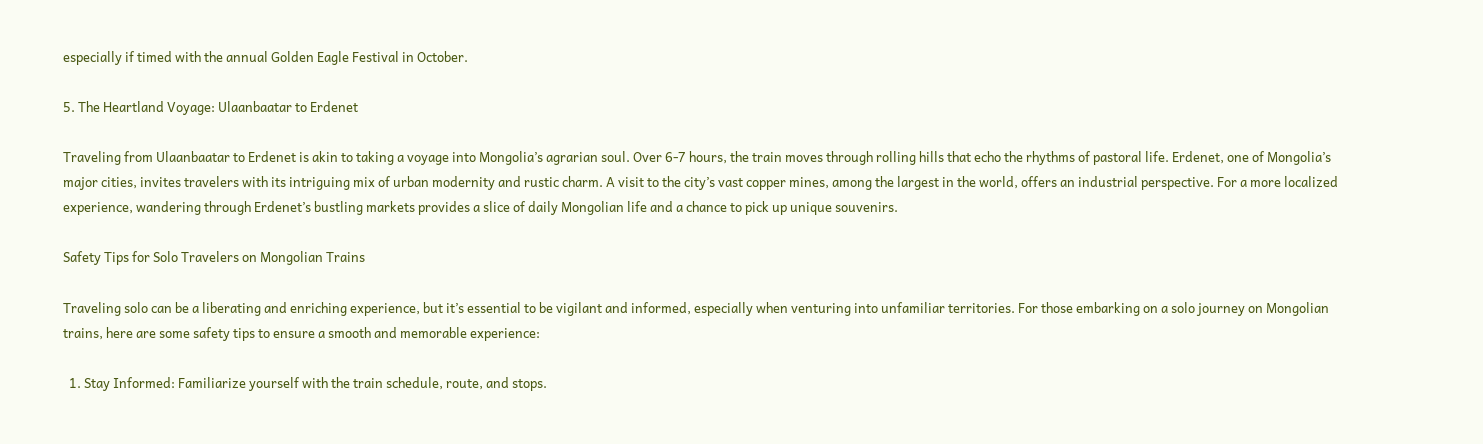especially if timed with the annual Golden Eagle Festival in October.

5. The Heartland Voyage: Ulaanbaatar to Erdenet

Traveling from Ulaanbaatar to Erdenet is akin to taking a voyage into Mongolia’s agrarian soul. Over 6-7 hours, the train moves through rolling hills that echo the rhythms of pastoral life. Erdenet, one of Mongolia’s major cities, invites travelers with its intriguing mix of urban modernity and rustic charm. A visit to the city’s vast copper mines, among the largest in the world, offers an industrial perspective. For a more localized experience, wandering through Erdenet’s bustling markets provides a slice of daily Mongolian life and a chance to pick up unique souvenirs.

Safety Tips for Solo Travelers on Mongolian Trains

Traveling solo can be a liberating and enriching experience, but it’s essential to be vigilant and informed, especially when venturing into unfamiliar territories. For those embarking on a solo journey on Mongolian trains, here are some safety tips to ensure a smooth and memorable experience:

  1. Stay Informed: Familiarize yourself with the train schedule, route, and stops.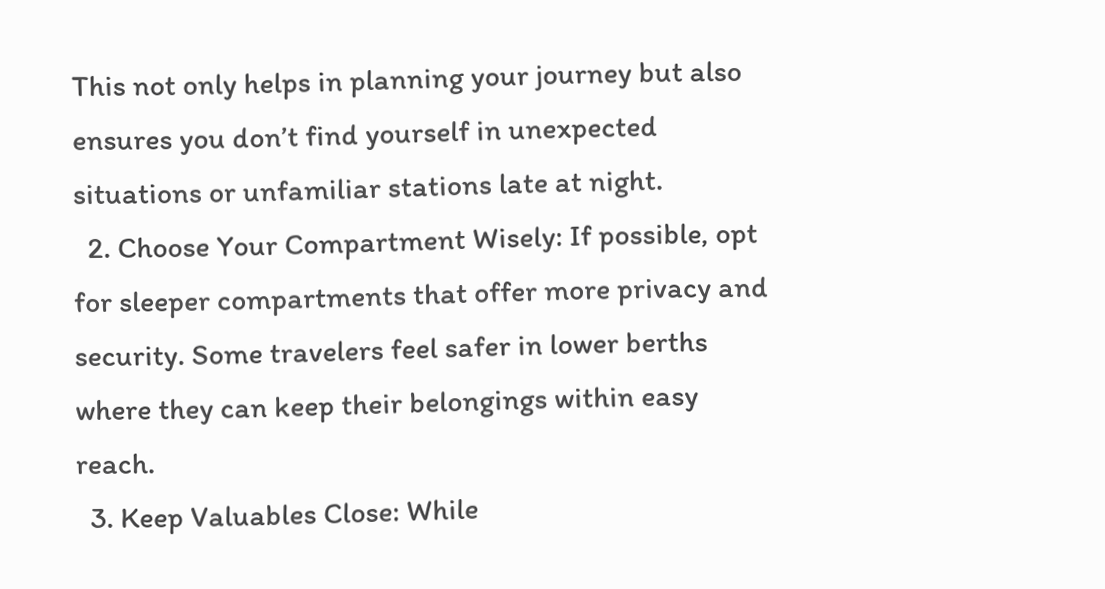This not only helps in planning your journey but also ensures you don’t find yourself in unexpected situations or unfamiliar stations late at night.
  2. Choose Your Compartment Wisely: If possible, opt for sleeper compartments that offer more privacy and security. Some travelers feel safer in lower berths where they can keep their belongings within easy reach.
  3. Keep Valuables Close: While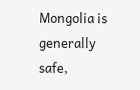Mongolia is generally safe,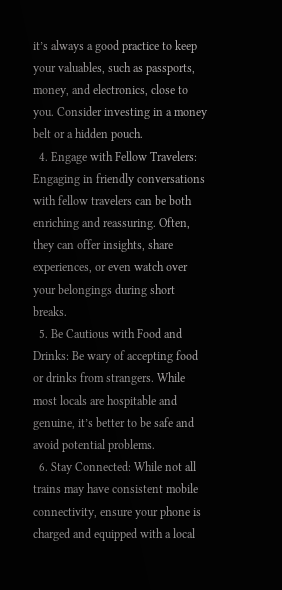it’s always a good practice to keep your valuables, such as passports, money, and electronics, close to you. Consider investing in a money belt or a hidden pouch.
  4. Engage with Fellow Travelers: Engaging in friendly conversations with fellow travelers can be both enriching and reassuring. Often, they can offer insights, share experiences, or even watch over your belongings during short breaks.
  5. Be Cautious with Food and Drinks: Be wary of accepting food or drinks from strangers. While most locals are hospitable and genuine, it’s better to be safe and avoid potential problems.
  6. Stay Connected: While not all trains may have consistent mobile connectivity, ensure your phone is charged and equipped with a local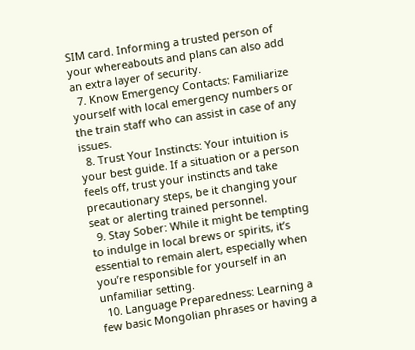SIM card. Informing a trusted person of your whereabouts and plans can also add an extra layer of security.
  7. Know Emergency Contacts: Familiarize yourself with local emergency numbers or the train staff who can assist in case of any issues.
  8. Trust Your Instincts: Your intuition is your best guide. If a situation or a person feels off, trust your instincts and take precautionary steps, be it changing your seat or alerting trained personnel.
  9. Stay Sober: While it might be tempting to indulge in local brews or spirits, it’s essential to remain alert, especially when you’re responsible for yourself in an unfamiliar setting.
  10. Language Preparedness: Learning a few basic Mongolian phrases or having a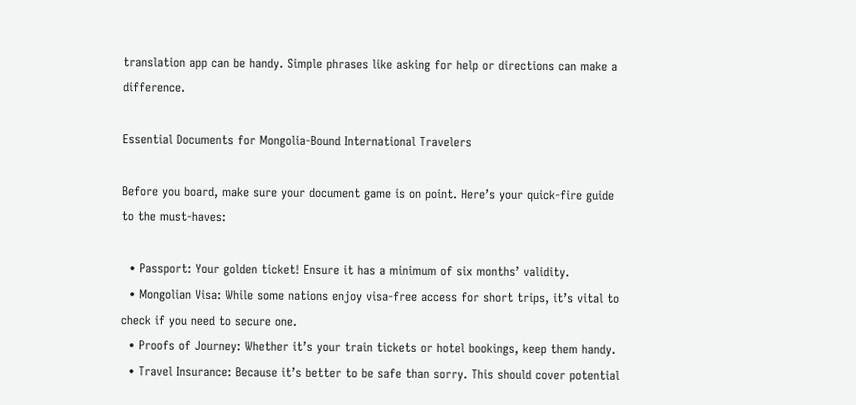translation app can be handy. Simple phrases like asking for help or directions can make a difference.

Essential Documents for Mongolia-Bound International Travelers

Before you board, make sure your document game is on point. Here’s your quick-fire guide to the must-haves:

  • Passport: Your golden ticket! Ensure it has a minimum of six months’ validity.
  • Mongolian Visa: While some nations enjoy visa-free access for short trips, it’s vital to check if you need to secure one.
  • Proofs of Journey: Whether it’s your train tickets or hotel bookings, keep them handy.
  • Travel Insurance: Because it’s better to be safe than sorry. This should cover potential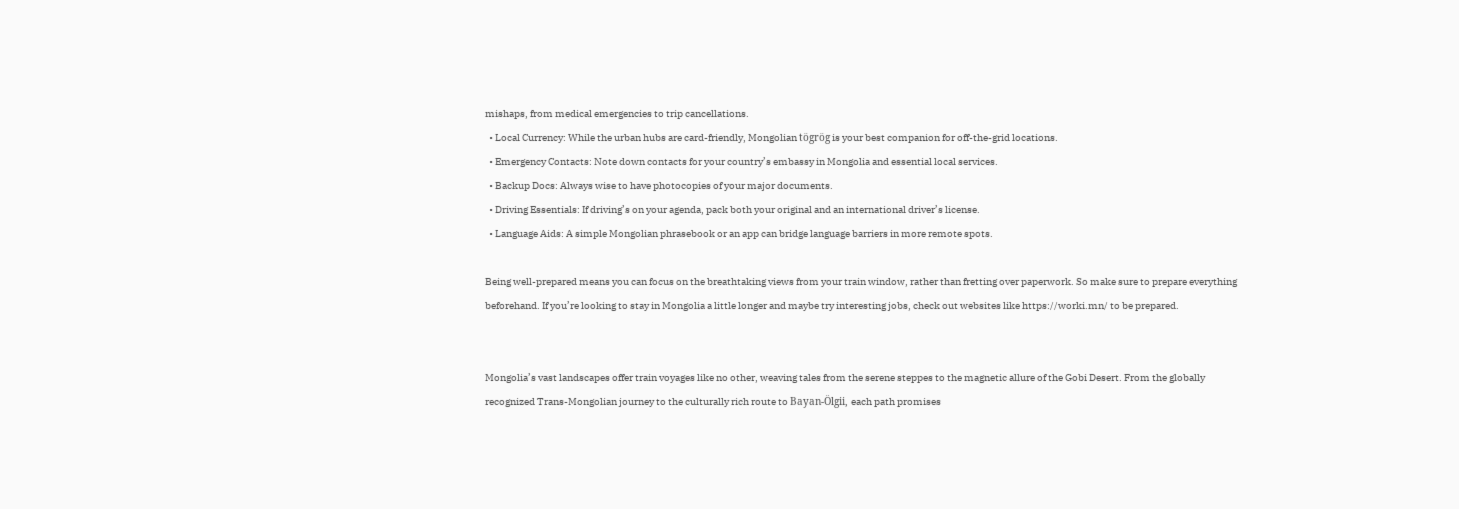mishaps, from medical emergencies to trip cancellations.
  • Local Currency: While the urban hubs are card-friendly, Mongolian tögrög is your best companion for off-the-grid locations.
  • Emergency Contacts: Note down contacts for your country’s embassy in Mongolia and essential local services.
  • Backup Docs: Always wise to have photocopies of your major documents.
  • Driving Essentials: If driving’s on your agenda, pack both your original and an international driver’s license.
  • Language Aids: A simple Mongolian phrasebook or an app can bridge language barriers in more remote spots.

Being well-prepared means you can focus on the breathtaking views from your train window, rather than fretting over paperwork. So make sure to prepare everything beforehand. If you’re looking to stay in Mongolia a little longer and maybe try interesting jobs, check out websites like https://worki.mn/ to be prepared.


Mongolia’s vast landscapes offer train voyages like no other, weaving tales from the serene steppes to the magnetic allure of the Gobi Desert. From the globally recognized Trans-Mongolian journey to the culturally rich route to Bayan-Ölgii, each path promises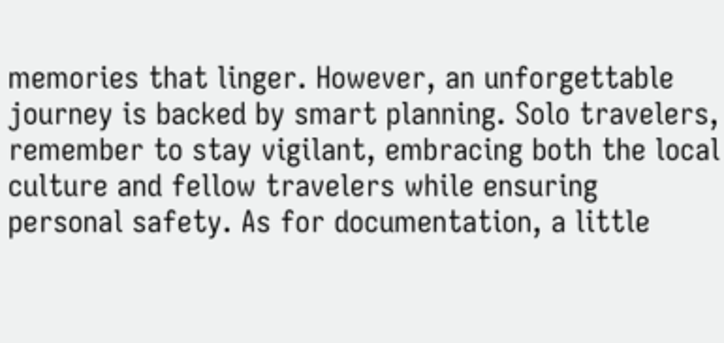memories that linger. However, an unforgettable journey is backed by smart planning. Solo travelers, remember to stay vigilant, embracing both the local culture and fellow travelers while ensuring personal safety. As for documentation, a little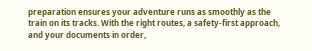preparation ensures your adventure runs as smoothly as the train on its tracks. With the right routes, a safety-first approach, and your documents in order,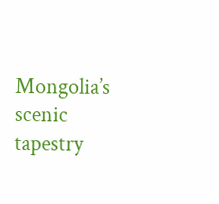Mongolia’s scenic tapestry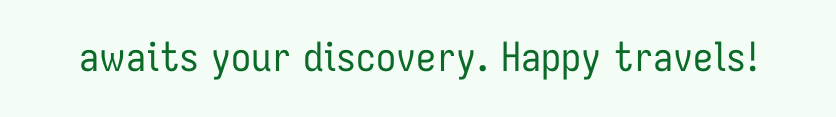awaits your discovery. Happy travels!